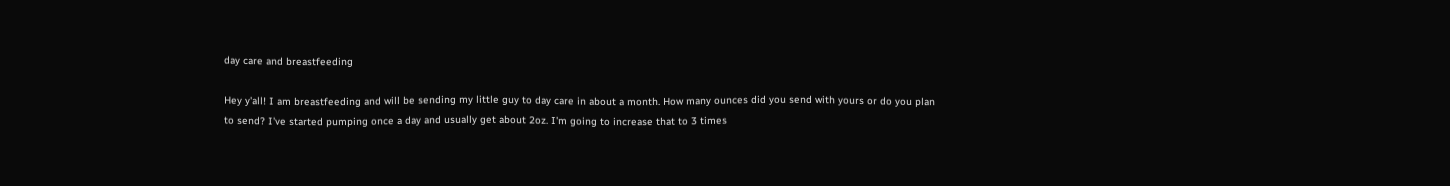day care and breastfeeding

Hey y'all! I am breastfeeding and will be sending my little guy to day care in about a month. How many ounces did you send with yours or do you plan to send? I've started pumping once a day and usually get about 2oz. I'm going to increase that to 3 times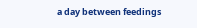a day between feedings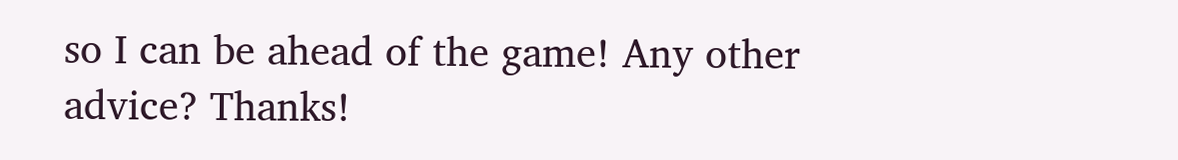so I can be ahead of the game! Any other advice? Thanks!